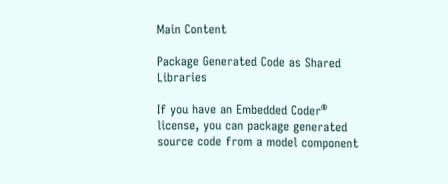Main Content

Package Generated Code as Shared Libraries

If you have an Embedded Coder® license, you can package generated source code from a model component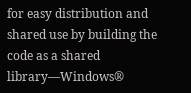for easy distribution and shared use by building the code as a shared library—Windows®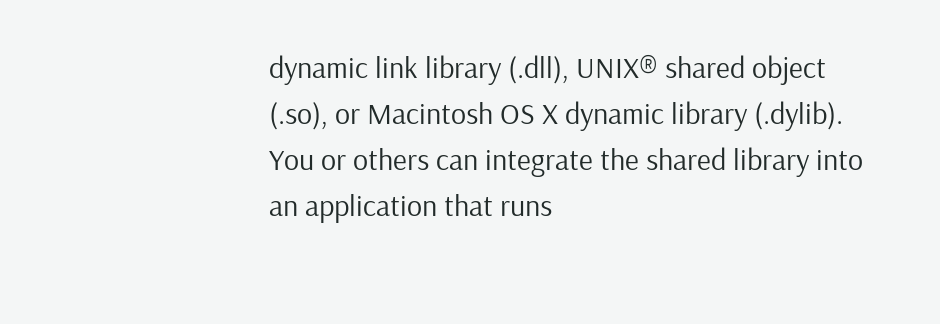dynamic link library (.dll), UNIX® shared object (.so), or Macintosh OS X dynamic library (.dylib). You or others can integrate the shared library into an application that runs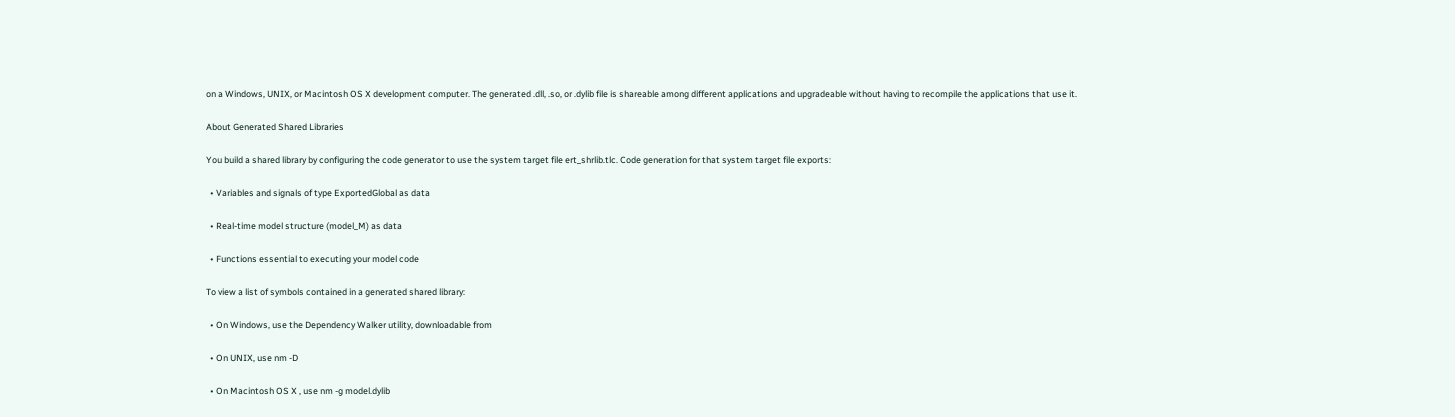on a Windows, UNIX, or Macintosh OS X development computer. The generated .dll, .so, or .dylib file is shareable among different applications and upgradeable without having to recompile the applications that use it.

About Generated Shared Libraries

You build a shared library by configuring the code generator to use the system target file ert_shrlib.tlc. Code generation for that system target file exports:

  • Variables and signals of type ExportedGlobal as data

  • Real-time model structure (model_M) as data

  • Functions essential to executing your model code

To view a list of symbols contained in a generated shared library:

  • On Windows, use the Dependency Walker utility, downloadable from

  • On UNIX, use nm -D

  • On Macintosh OS X , use nm -g model.dylib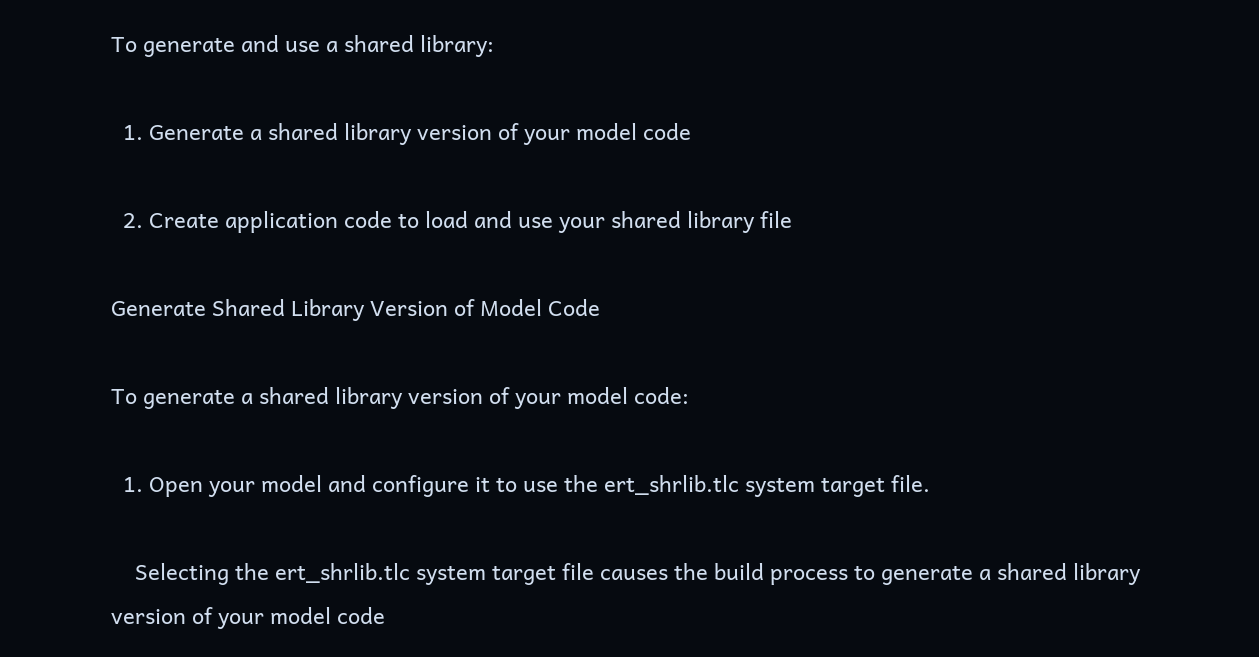To generate and use a shared library:

  1. Generate a shared library version of your model code

  2. Create application code to load and use your shared library file

Generate Shared Library Version of Model Code

To generate a shared library version of your model code:

  1. Open your model and configure it to use the ert_shrlib.tlc system target file.

    Selecting the ert_shrlib.tlc system target file causes the build process to generate a shared library version of your model code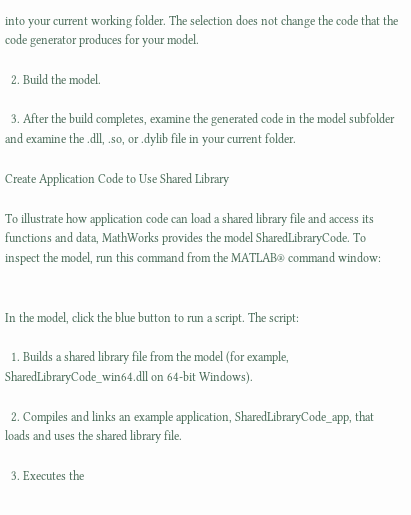into your current working folder. The selection does not change the code that the code generator produces for your model.

  2. Build the model.

  3. After the build completes, examine the generated code in the model subfolder and examine the .dll, .so, or .dylib file in your current folder.

Create Application Code to Use Shared Library

To illustrate how application code can load a shared library file and access its functions and data, MathWorks provides the model SharedLibraryCode. To inspect the model, run this command from the MATLAB® command window:


In the model, click the blue button to run a script. The script:

  1. Builds a shared library file from the model (for example, SharedLibraryCode_win64.dll on 64-bit Windows).

  2. Compiles and links an example application, SharedLibraryCode_app, that loads and uses the shared library file.

  3. Executes the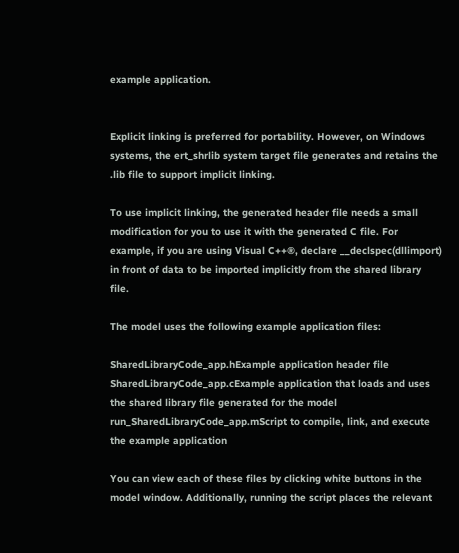example application.


Explicit linking is preferred for portability. However, on Windows systems, the ert_shrlib system target file generates and retains the .lib file to support implicit linking.

To use implicit linking, the generated header file needs a small modification for you to use it with the generated C file. For example, if you are using Visual C++®, declare __declspec(dllimport) in front of data to be imported implicitly from the shared library file.

The model uses the following example application files:

SharedLibraryCode_app.hExample application header file
SharedLibraryCode_app.cExample application that loads and uses the shared library file generated for the model
run_SharedLibraryCode_app.mScript to compile, link, and execute the example application

You can view each of these files by clicking white buttons in the model window. Additionally, running the script places the relevant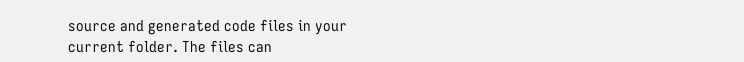source and generated code files in your current folder. The files can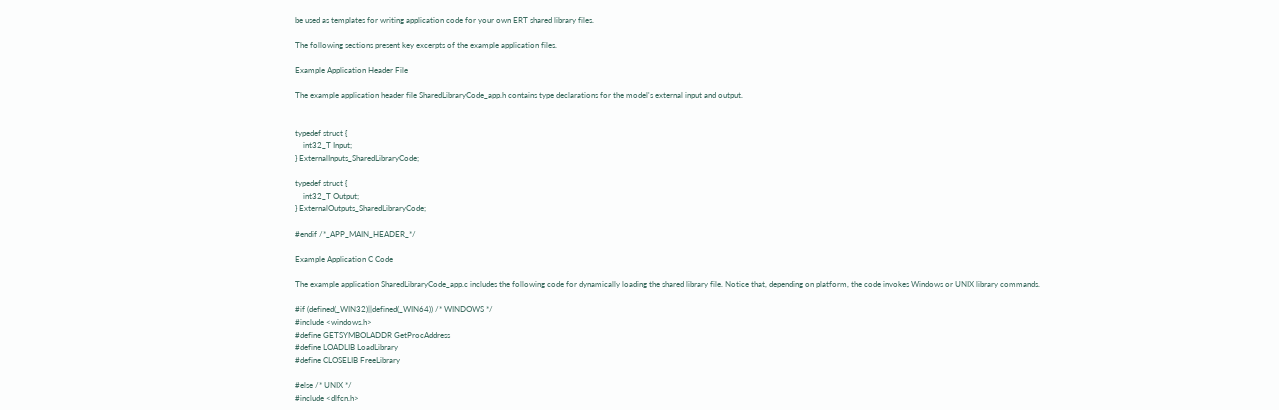be used as templates for writing application code for your own ERT shared library files.

The following sections present key excerpts of the example application files.

Example Application Header File

The example application header file SharedLibraryCode_app.h contains type declarations for the model's external input and output.


typedef struct {
    int32_T Input;
} ExternalInputs_SharedLibraryCode;

typedef struct {
    int32_T Output;
} ExternalOutputs_SharedLibraryCode;

#endif /*_APP_MAIN_HEADER_*/

Example Application C Code

The example application SharedLibraryCode_app.c includes the following code for dynamically loading the shared library file. Notice that, depending on platform, the code invokes Windows or UNIX library commands.

#if (defined(_WIN32)||defined(_WIN64)) /* WINDOWS */
#include <windows.h>
#define GETSYMBOLADDR GetProcAddress
#define LOADLIB LoadLibrary
#define CLOSELIB FreeLibrary

#else /* UNIX */
#include <dlfcn.h>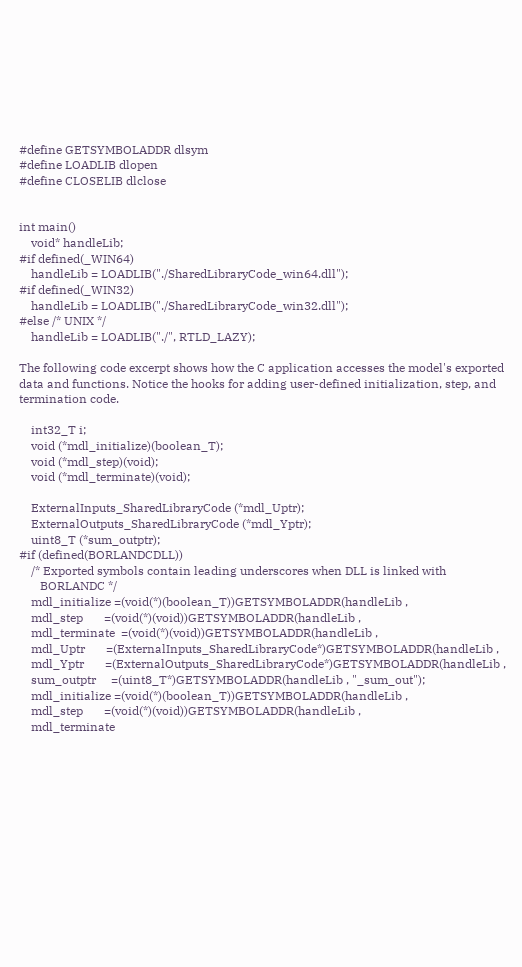#define GETSYMBOLADDR dlsym
#define LOADLIB dlopen
#define CLOSELIB dlclose


int main()
    void* handleLib;
#if defined(_WIN64)
    handleLib = LOADLIB("./SharedLibraryCode_win64.dll");
#if defined(_WIN32)
    handleLib = LOADLIB("./SharedLibraryCode_win32.dll");
#else /* UNIX */
    handleLib = LOADLIB("./", RTLD_LAZY);

The following code excerpt shows how the C application accesses the model's exported data and functions. Notice the hooks for adding user-defined initialization, step, and termination code.

    int32_T i;
    void (*mdl_initialize)(boolean_T);
    void (*mdl_step)(void);
    void (*mdl_terminate)(void);

    ExternalInputs_SharedLibraryCode (*mdl_Uptr);
    ExternalOutputs_SharedLibraryCode (*mdl_Yptr);
    uint8_T (*sum_outptr);
#if (defined(BORLANDCDLL))
    /* Exported symbols contain leading underscores when DLL is linked with
       BORLANDC */
    mdl_initialize =(void(*)(boolean_T))GETSYMBOLADDR(handleLib ,
    mdl_step       =(void(*)(void))GETSYMBOLADDR(handleLib ,
    mdl_terminate  =(void(*)(void))GETSYMBOLADDR(handleLib ,
    mdl_Uptr       =(ExternalInputs_SharedLibraryCode*)GETSYMBOLADDR(handleLib ,
    mdl_Yptr       =(ExternalOutputs_SharedLibraryCode*)GETSYMBOLADDR(handleLib ,
    sum_outptr     =(uint8_T*)GETSYMBOLADDR(handleLib , "_sum_out");
    mdl_initialize =(void(*)(boolean_T))GETSYMBOLADDR(handleLib ,
    mdl_step       =(void(*)(void))GETSYMBOLADDR(handleLib ,
    mdl_terminate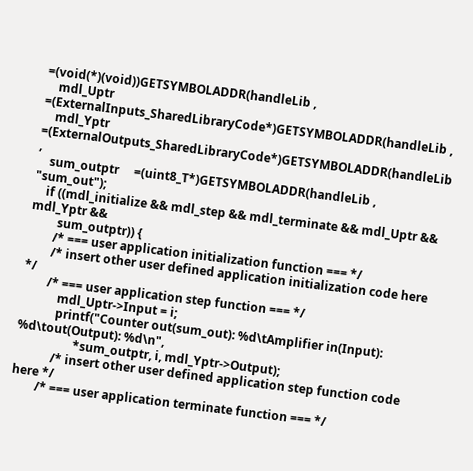=(void(*)(void))GETSYMBOLADDR(handleLib ,
    mdl_Uptr       =(ExternalInputs_SharedLibraryCode*)GETSYMBOLADDR(handleLib ,
    mdl_Yptr       =(ExternalOutputs_SharedLibraryCode*)GETSYMBOLADDR(handleLib ,
    sum_outptr     =(uint8_T*)GETSYMBOLADDR(handleLib , "sum_out");
    if ((mdl_initialize && mdl_step && mdl_terminate && mdl_Uptr && mdl_Yptr &&
         sum_outptr)) {
        /* === user application initialization function === */
        /* insert other user defined application initialization code here */
        /* === user application step function === */
            mdl_Uptr->Input = i;
            printf("Counter out(sum_out): %d\tAmplifier in(Input): %d\tout(Output): %d\n",
                   *sum_outptr, i, mdl_Yptr->Output);
            /* insert other user defined application step function code here */
        /* === user application terminate function === */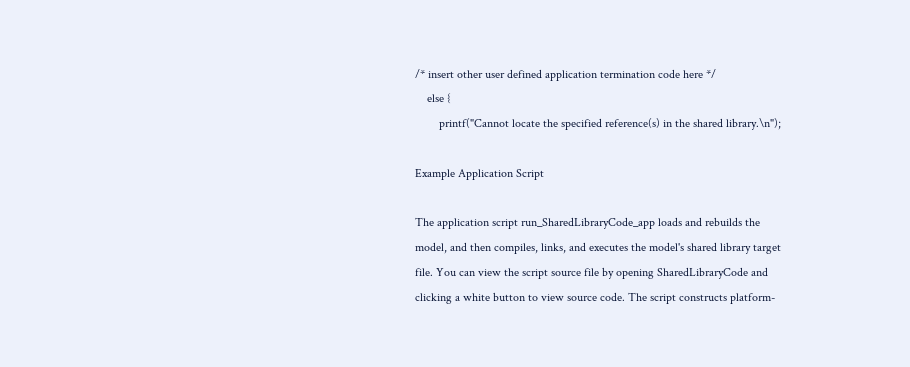/* insert other user defined application termination code here */
    else {
        printf("Cannot locate the specified reference(s) in the shared library.\n");

Example Application Script

The application script run_SharedLibraryCode_app loads and rebuilds the model, and then compiles, links, and executes the model's shared library target file. You can view the script source file by opening SharedLibraryCode and clicking a white button to view source code. The script constructs platform-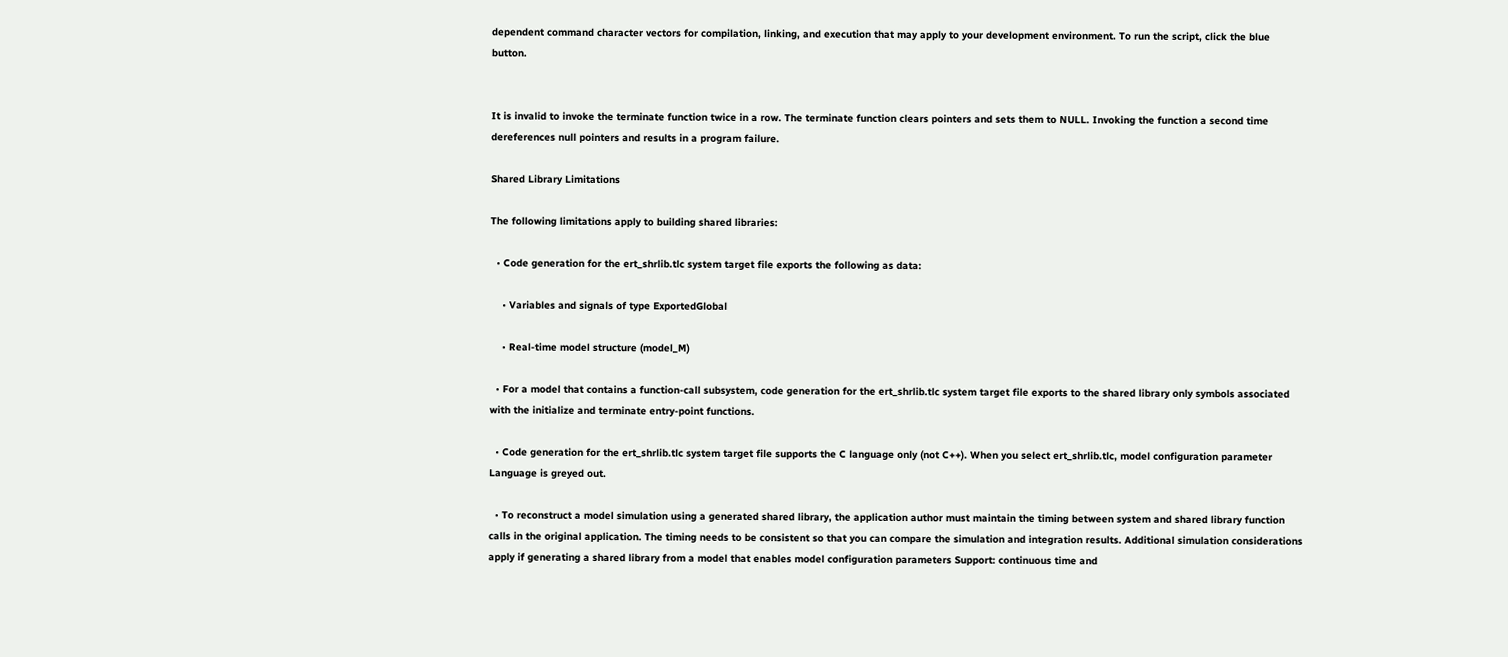dependent command character vectors for compilation, linking, and execution that may apply to your development environment. To run the script, click the blue button.


It is invalid to invoke the terminate function twice in a row. The terminate function clears pointers and sets them to NULL. Invoking the function a second time dereferences null pointers and results in a program failure.

Shared Library Limitations

The following limitations apply to building shared libraries:

  • Code generation for the ert_shrlib.tlc system target file exports the following as data:

    • Variables and signals of type ExportedGlobal

    • Real-time model structure (model_M)

  • For a model that contains a function-call subsystem, code generation for the ert_shrlib.tlc system target file exports to the shared library only symbols associated with the initialize and terminate entry-point functions.

  • Code generation for the ert_shrlib.tlc system target file supports the C language only (not C++). When you select ert_shrlib.tlc, model configuration parameter Language is greyed out.

  • To reconstruct a model simulation using a generated shared library, the application author must maintain the timing between system and shared library function calls in the original application. The timing needs to be consistent so that you can compare the simulation and integration results. Additional simulation considerations apply if generating a shared library from a model that enables model configuration parameters Support: continuous time and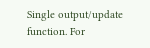Single output/update function. For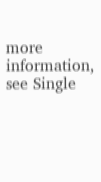more information, see Single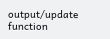output/update function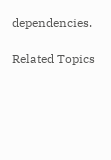dependencies.

Related Topics